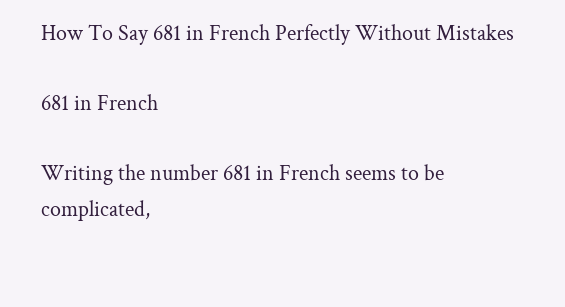How To Say 681 in French Perfectly Without Mistakes

681 in French

Writing the number 681 in French seems to be complicated,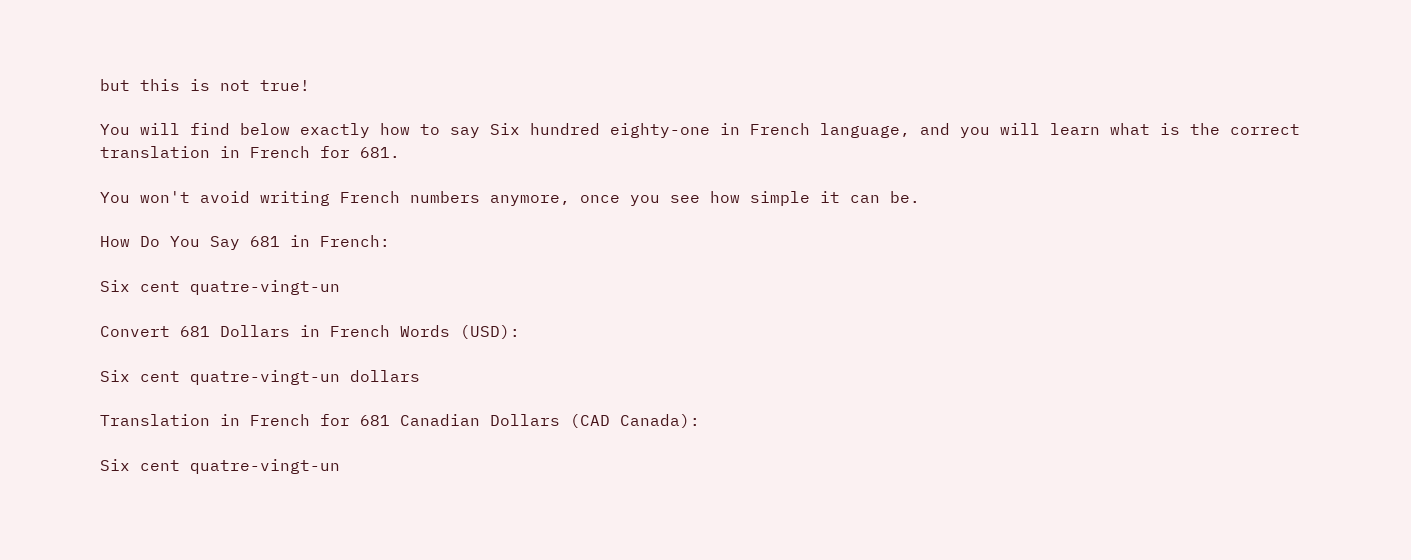but this is not true!

You will find below exactly how to say Six hundred eighty-one in French language, and you will learn what is the correct translation in French for 681.

You won't avoid writing French numbers anymore, once you see how simple it can be.

How Do You Say 681 in French:

Six cent quatre-vingt-un

Convert 681 Dollars in French Words (USD):

Six cent quatre-vingt-un dollars

Translation in French for 681 Canadian Dollars (CAD Canada):

Six cent quatre-vingt-un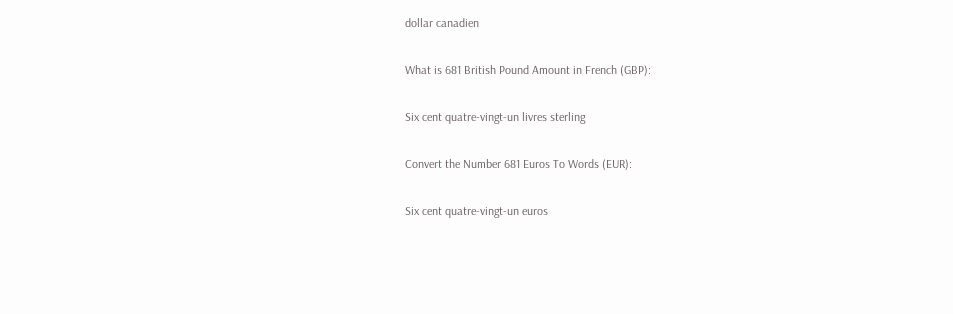dollar canadien

What is 681 British Pound Amount in French (GBP):

Six cent quatre-vingt-un livres sterling

Convert the Number 681 Euros To Words (EUR):

Six cent quatre-vingt-un euros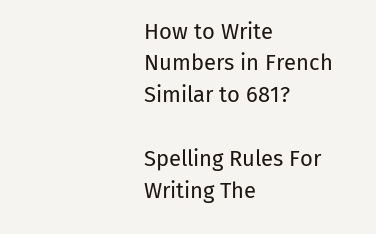How to Write Numbers in French Similar to 681?

Spelling Rules For Writing The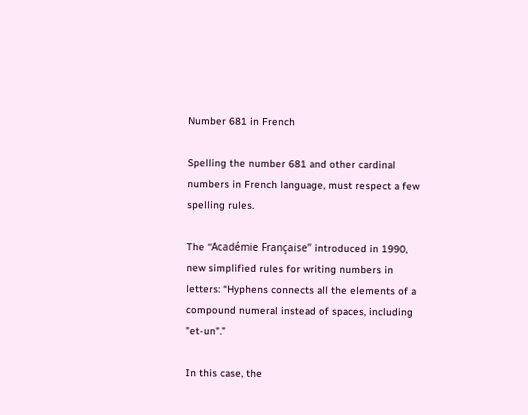Number 681 in French

Spelling the number 681 and other cardinal numbers in French language, must respect a few spelling rules.

The ‘‘Académie Française’’ introduced in 1990, new simplified rules for writing numbers in letters: “Hyphens connects all the elements of a compound numeral instead of spaces, including "et-un".”

In this case, the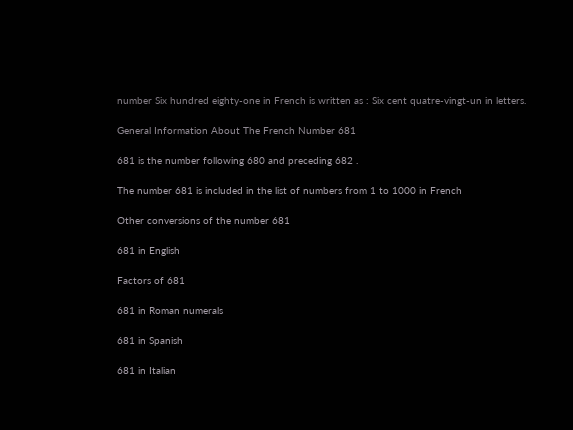number Six hundred eighty-one in French is written as : Six cent quatre-vingt-un in letters.

General Information About The French Number 681

681 is the number following 680 and preceding 682 .

The number 681 is included in the list of numbers from 1 to 1000 in French

Other conversions of the number 681

681 in English

Factors of 681

681 in Roman numerals

681 in Spanish

681 in Italian